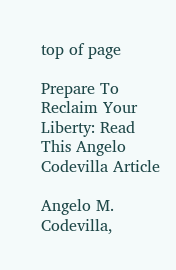top of page

Prepare To Reclaim Your Liberty: Read This Angelo Codevilla Article

Angelo M. Codevilla,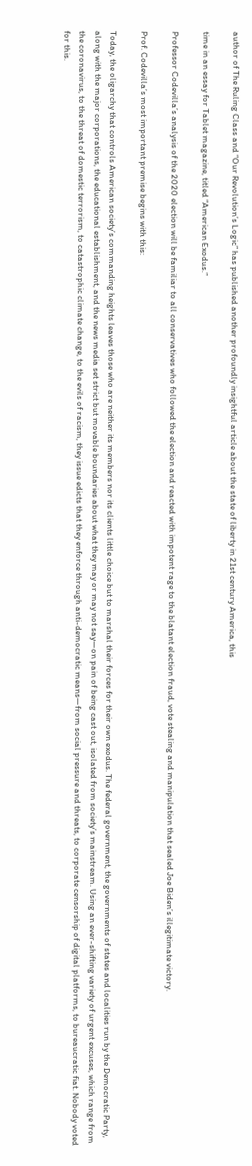author of The Ruling Class and “Our Revolution’s Logic” has published another profoundly insightful article about the state of liberty in 21st century America, this

time in an essay for Tablet magazine, titled “American Exodus.”

Professor Codevilla’s analysis of the 2020 election will be familiar to all conservatives who followed the election and reacted with impotent rage to the blatant election fraud, vote stealing and manipulation that sealed Joe Biden’s illegitimate victory.

Prof. Codevilla’s most important premise begins with this:

Today, the oligarchy that controls American society’s commanding heights leaves those who are neither its members nor its clients little choice but to marshal their forces for their own exodus. The federal government, the governments of states and localities run by the Democratic Party, along with the major corporations, the educational establishment, and the news media set strict but movable boundaries about what they may or may not say—on pain of being cast out, isolated from society’s mainstream. Using an ever-shifting variety of urgent excuses, which range from the coronavirus, to the threat of domestic terrorism, to catastrophic climate change, to the evils of racism, they issue edicts that they enforce through anti-democratic means—from social pressure and threats, to corporate censorship of digital platforms, to bureaucratic fiat. Nobody voted for this.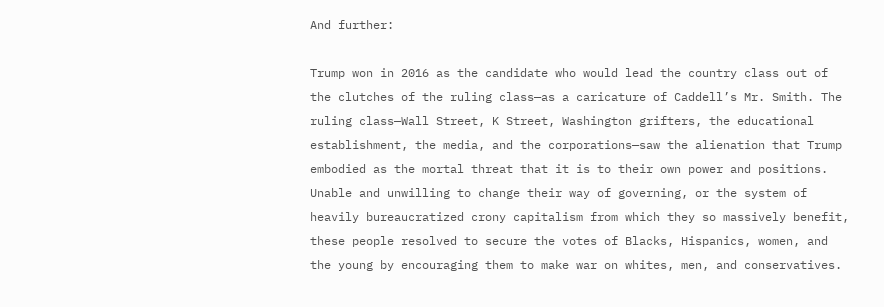And further:

Trump won in 2016 as the candidate who would lead the country class out of the clutches of the ruling class—as a caricature of Caddell’s Mr. Smith. The ruling class—Wall Street, K Street, Washington grifters, the educational establishment, the media, and the corporations—saw the alienation that Trump embodied as the mortal threat that it is to their own power and positions. Unable and unwilling to change their way of governing, or the system of heavily bureaucratized crony capitalism from which they so massively benefit, these people resolved to secure the votes of Blacks, Hispanics, women, and the young by encouraging them to make war on whites, men, and conservatives.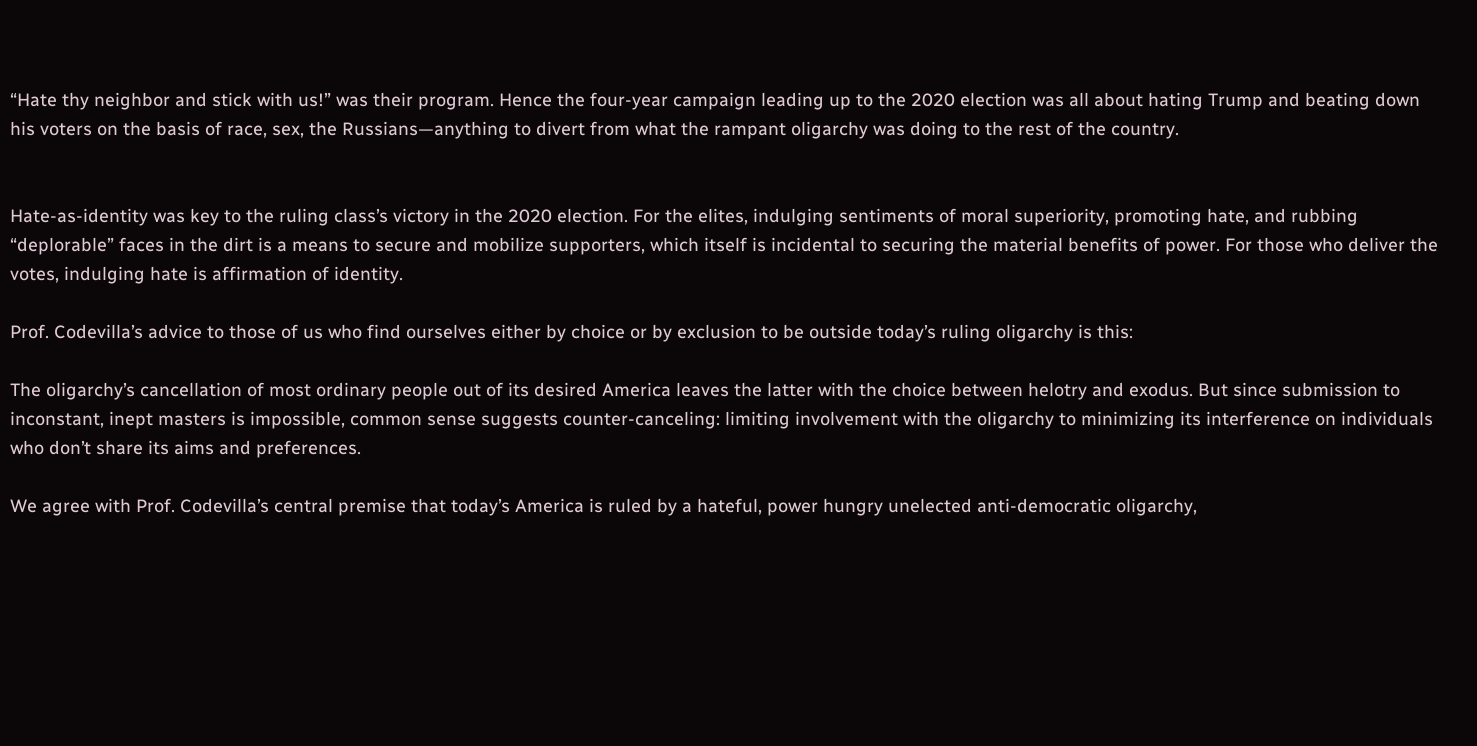“Hate thy neighbor and stick with us!” was their program. Hence the four-year campaign leading up to the 2020 election was all about hating Trump and beating down his voters on the basis of race, sex, the Russians—anything to divert from what the rampant oligarchy was doing to the rest of the country.


Hate-as-identity was key to the ruling class’s victory in the 2020 election. For the elites, indulging sentiments of moral superiority, promoting hate, and rubbing “deplorable” faces in the dirt is a means to secure and mobilize supporters, which itself is incidental to securing the material benefits of power. For those who deliver the votes, indulging hate is affirmation of identity.

Prof. Codevilla’s advice to those of us who find ourselves either by choice or by exclusion to be outside today’s ruling oligarchy is this:

The oligarchy’s cancellation of most ordinary people out of its desired America leaves the latter with the choice between helotry and exodus. But since submission to inconstant, inept masters is impossible, common sense suggests counter-canceling: limiting involvement with the oligarchy to minimizing its interference on individuals who don’t share its aims and preferences.

We agree with Prof. Codevilla’s central premise that today’s America is ruled by a hateful, power hungry unelected anti-democratic oligarchy,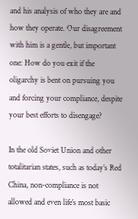and his analysis of who they are and how they operate. Our disagreement with him is a gentle, but important one: How do you exit if the oligarchy is bent on pursuing you and forcing your compliance, despite your best efforts to disengage?

In the old Soviet Union and other totalitarian states, such as today’s Red China, non-compliance is not allowed and even life’s most basic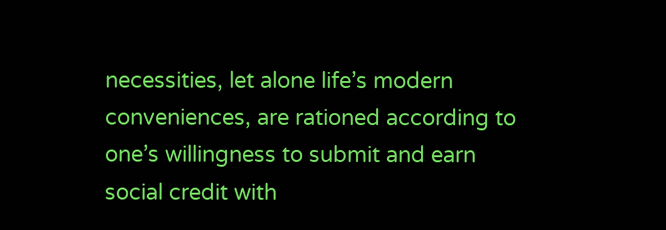necessities, let alone life’s modern conveniences, are rationed according to one’s willingness to submit and earn social credit with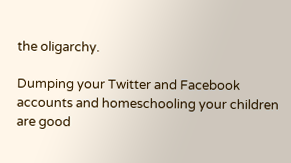the oligarchy.

Dumping your Twitter and Facebook accounts and homeschooling your children are good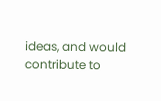ideas, and would contribute to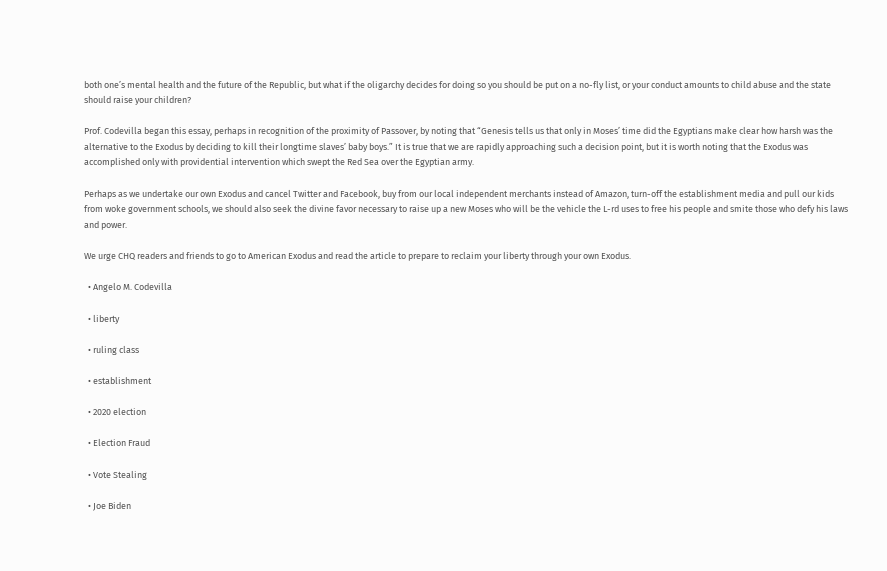both one’s mental health and the future of the Republic, but what if the oligarchy decides for doing so you should be put on a no-fly list, or your conduct amounts to child abuse and the state should raise your children?

Prof. Codevilla began this essay, perhaps in recognition of the proximity of Passover, by noting that “Genesis tells us that only in Moses’ time did the Egyptians make clear how harsh was the alternative to the Exodus by deciding to kill their longtime slaves’ baby boys.” It is true that we are rapidly approaching such a decision point, but it is worth noting that the Exodus was accomplished only with providential intervention which swept the Red Sea over the Egyptian army.

Perhaps as we undertake our own Exodus and cancel Twitter and Facebook, buy from our local independent merchants instead of Amazon, turn-off the establishment media and pull our kids from woke government schools, we should also seek the divine favor necessary to raise up a new Moses who will be the vehicle the L-rd uses to free his people and smite those who defy his laws and power.

We urge CHQ readers and friends to go to American Exodus and read the article to prepare to reclaim your liberty through your own Exodus.

  • Angelo M. Codevilla

  • liberty

  • ruling class

  • establishment

  • 2020 election

  • Election Fraud

  • Vote Stealing

  • Joe Biden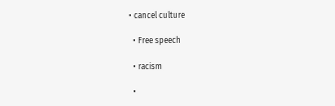• cancel culture

  • Free speech

  • racism

  •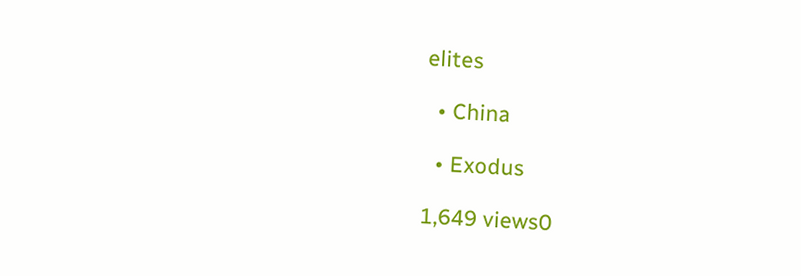elites

  • China

  • Exodus

1,649 views0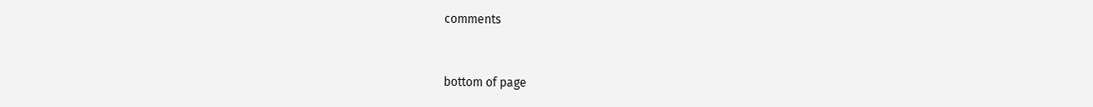comments


bottom of page